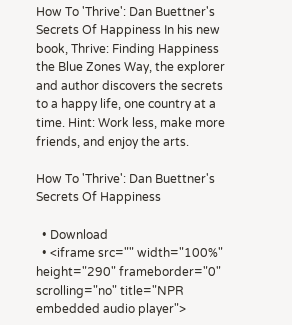How To 'Thrive': Dan Buettner's Secrets Of Happiness In his new book, Thrive: Finding Happiness the Blue Zones Way, the explorer and author discovers the secrets to a happy life, one country at a time. Hint: Work less, make more friends, and enjoy the arts.

How To 'Thrive': Dan Buettner's Secrets Of Happiness

  • Download
  • <iframe src="" width="100%" height="290" frameborder="0" scrolling="no" title="NPR embedded audio player">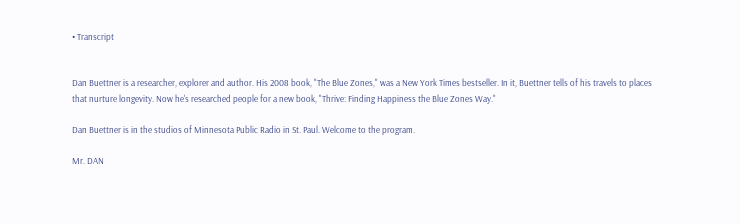• Transcript


Dan Buettner is a researcher, explorer and author. His 2008 book, "The Blue Zones," was a New York Times bestseller. In it, Buettner tells of his travels to places that nurture longevity. Now he's researched people for a new book, "Thrive: Finding Happiness the Blue Zones Way."

Dan Buettner is in the studios of Minnesota Public Radio in St. Paul. Welcome to the program.

Mr. DAN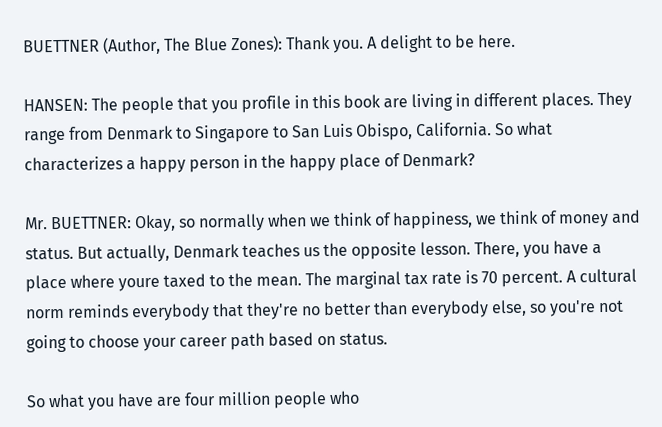BUETTNER (Author, The Blue Zones): Thank you. A delight to be here.

HANSEN: The people that you profile in this book are living in different places. They range from Denmark to Singapore to San Luis Obispo, California. So what characterizes a happy person in the happy place of Denmark?

Mr. BUETTNER: Okay, so normally when we think of happiness, we think of money and status. But actually, Denmark teaches us the opposite lesson. There, you have a place where youre taxed to the mean. The marginal tax rate is 70 percent. A cultural norm reminds everybody that they're no better than everybody else, so you're not going to choose your career path based on status.

So what you have are four million people who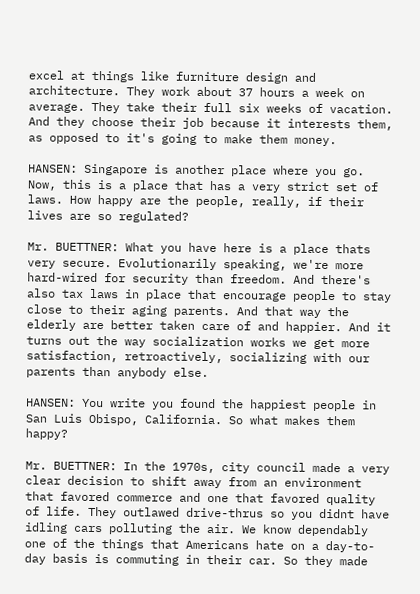excel at things like furniture design and architecture. They work about 37 hours a week on average. They take their full six weeks of vacation. And they choose their job because it interests them, as opposed to it's going to make them money.

HANSEN: Singapore is another place where you go. Now, this is a place that has a very strict set of laws. How happy are the people, really, if their lives are so regulated?

Mr. BUETTNER: What you have here is a place thats very secure. Evolutionarily speaking, we're more hard-wired for security than freedom. And there's also tax laws in place that encourage people to stay close to their aging parents. And that way the elderly are better taken care of and happier. And it turns out the way socialization works we get more satisfaction, retroactively, socializing with our parents than anybody else.

HANSEN: You write you found the happiest people in San Luis Obispo, California. So what makes them happy?

Mr. BUETTNER: In the 1970s, city council made a very clear decision to shift away from an environment that favored commerce and one that favored quality of life. They outlawed drive-thrus so you didnt have idling cars polluting the air. We know dependably one of the things that Americans hate on a day-to-day basis is commuting in their car. So they made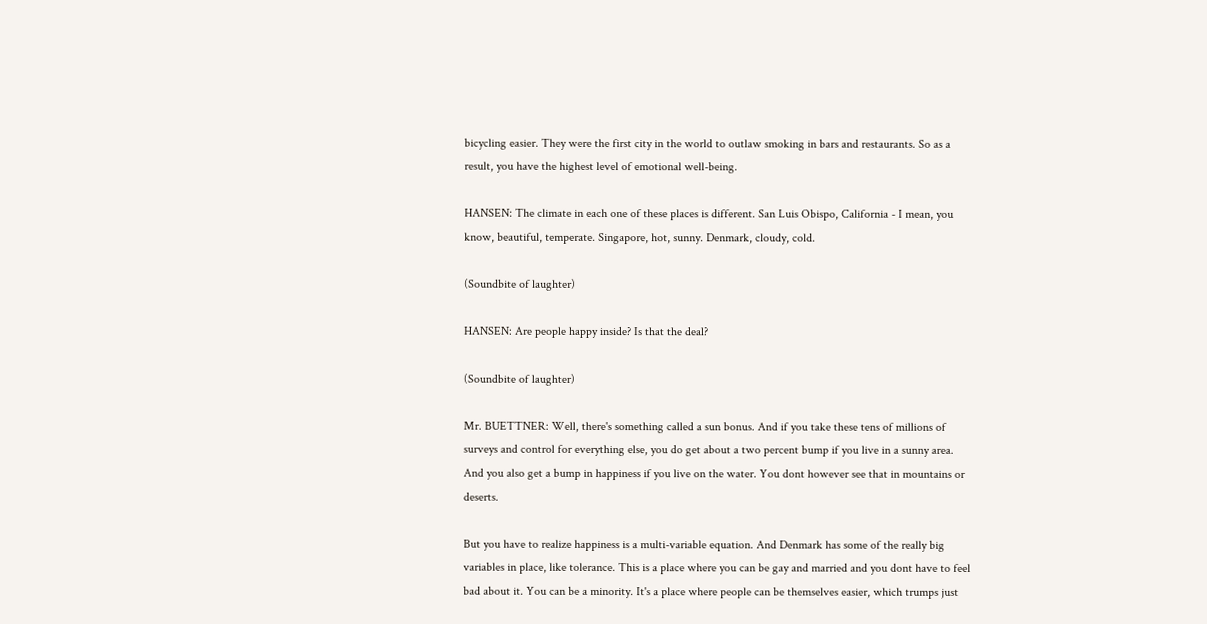bicycling easier. They were the first city in the world to outlaw smoking in bars and restaurants. So as a result, you have the highest level of emotional well-being.

HANSEN: The climate in each one of these places is different. San Luis Obispo, California - I mean, you know, beautiful, temperate. Singapore, hot, sunny. Denmark, cloudy, cold.

(Soundbite of laughter)

HANSEN: Are people happy inside? Is that the deal?

(Soundbite of laughter)

Mr. BUETTNER: Well, there's something called a sun bonus. And if you take these tens of millions of surveys and control for everything else, you do get about a two percent bump if you live in a sunny area. And you also get a bump in happiness if you live on the water. You dont however see that in mountains or deserts.

But you have to realize happiness is a multi-variable equation. And Denmark has some of the really big variables in place, like tolerance. This is a place where you can be gay and married and you dont have to feel bad about it. You can be a minority. It's a place where people can be themselves easier, which trumps just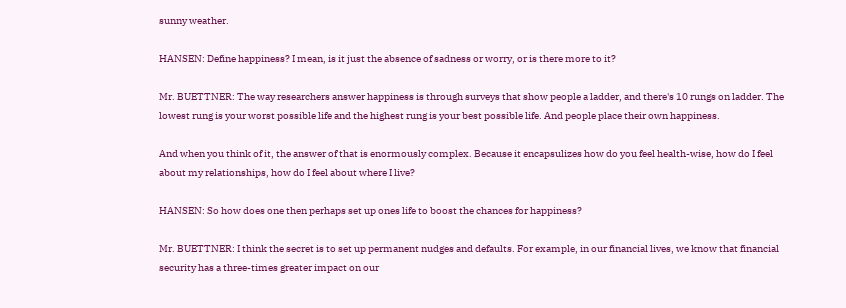sunny weather.

HANSEN: Define happiness? I mean, is it just the absence of sadness or worry, or is there more to it?

Mr. BUETTNER: The way researchers answer happiness is through surveys that show people a ladder, and there's 10 rungs on ladder. The lowest rung is your worst possible life and the highest rung is your best possible life. And people place their own happiness.

And when you think of it, the answer of that is enormously complex. Because it encapsulizes how do you feel health-wise, how do I feel about my relationships, how do I feel about where I live?

HANSEN: So how does one then perhaps set up ones life to boost the chances for happiness?

Mr. BUETTNER: I think the secret is to set up permanent nudges and defaults. For example, in our financial lives, we know that financial security has a three-times greater impact on our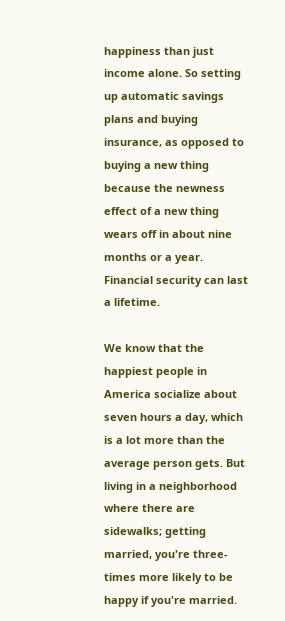happiness than just income alone. So setting up automatic savings plans and buying insurance, as opposed to buying a new thing because the newness effect of a new thing wears off in about nine months or a year. Financial security can last a lifetime.

We know that the happiest people in America socialize about seven hours a day, which is a lot more than the average person gets. But living in a neighborhood where there are sidewalks; getting married, you're three-times more likely to be happy if you're married.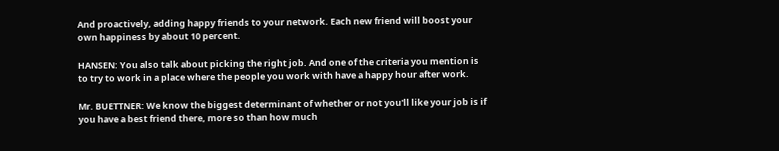And proactively, adding happy friends to your network. Each new friend will boost your own happiness by about 10 percent.

HANSEN: You also talk about picking the right job. And one of the criteria you mention is to try to work in a place where the people you work with have a happy hour after work.

Mr. BUETTNER: We know the biggest determinant of whether or not you'll like your job is if you have a best friend there, more so than how much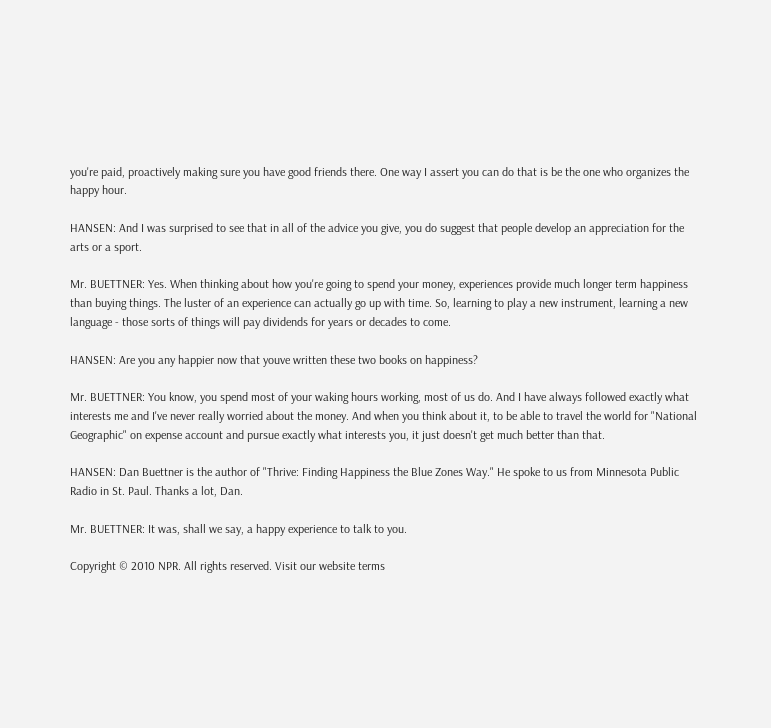you're paid, proactively making sure you have good friends there. One way I assert you can do that is be the one who organizes the happy hour.

HANSEN: And I was surprised to see that in all of the advice you give, you do suggest that people develop an appreciation for the arts or a sport.

Mr. BUETTNER: Yes. When thinking about how you're going to spend your money, experiences provide much longer term happiness than buying things. The luster of an experience can actually go up with time. So, learning to play a new instrument, learning a new language - those sorts of things will pay dividends for years or decades to come.

HANSEN: Are you any happier now that youve written these two books on happiness?

Mr. BUETTNER: You know, you spend most of your waking hours working, most of us do. And I have always followed exactly what interests me and I've never really worried about the money. And when you think about it, to be able to travel the world for "National Geographic" on expense account and pursue exactly what interests you, it just doesn't get much better than that.

HANSEN: Dan Buettner is the author of "Thrive: Finding Happiness the Blue Zones Way." He spoke to us from Minnesota Public Radio in St. Paul. Thanks a lot, Dan.

Mr. BUETTNER: It was, shall we say, a happy experience to talk to you.

Copyright © 2010 NPR. All rights reserved. Visit our website terms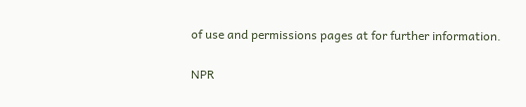of use and permissions pages at for further information.

NPR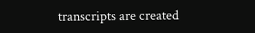transcripts are created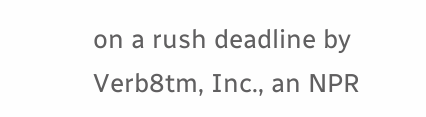on a rush deadline by Verb8tm, Inc., an NPR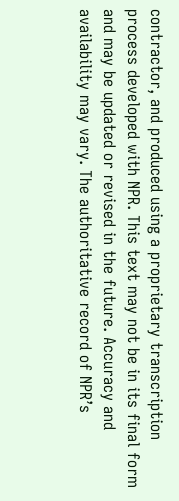contractor, and produced using a proprietary transcription process developed with NPR. This text may not be in its final form and may be updated or revised in the future. Accuracy and availability may vary. The authoritative record of NPR’s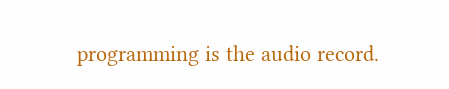programming is the audio record.